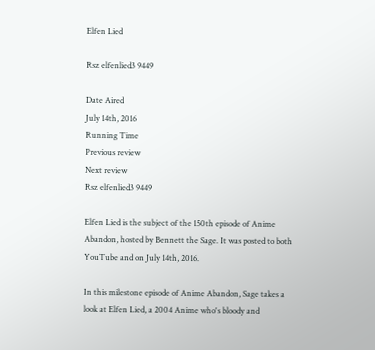Elfen Lied

Rsz elfenlied3 9449

Date Aired
July 14th, 2016
Running Time
Previous review
Next review
Rsz elfenlied3 9449

Elfen Lied is the subject of the 150th episode of Anime Abandon, hosted by Bennett the Sage. It was posted to both YouTube and on July 14th, 2016.

In this milestone episode of Anime Abandon, Sage takes a look at Elfen Lied, a 2004 Anime who's bloody and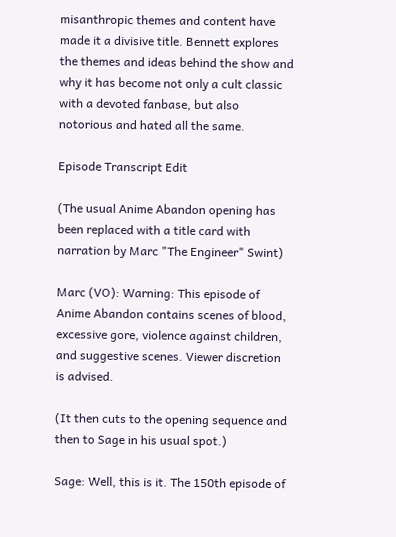misanthropic themes and content have made it a divisive title. Bennett explores the themes and ideas behind the show and why it has become not only a cult classic with a devoted fanbase, but also notorious and hated all the same.

Episode Transcript Edit

(The usual Anime Abandon opening has been replaced with a title card with narration by Marc "The Engineer" Swint)

Marc (VO): Warning: This episode of Anime Abandon contains scenes of blood, excessive gore, violence against children, and suggestive scenes. Viewer discretion is advised.

(It then cuts to the opening sequence and then to Sage in his usual spot.)

Sage: Well, this is it. The 150th episode of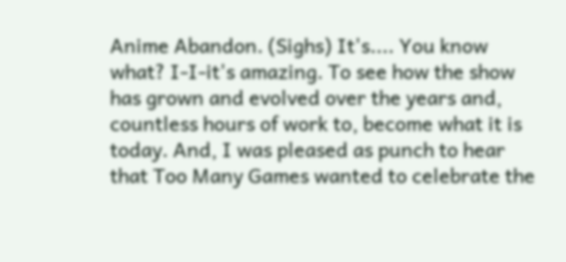Anime Abandon. (Sighs) It's.... You know what? I-I-it's amazing. To see how the show has grown and evolved over the years and, countless hours of work to, become what it is today. And, I was pleased as punch to hear that Too Many Games wanted to celebrate the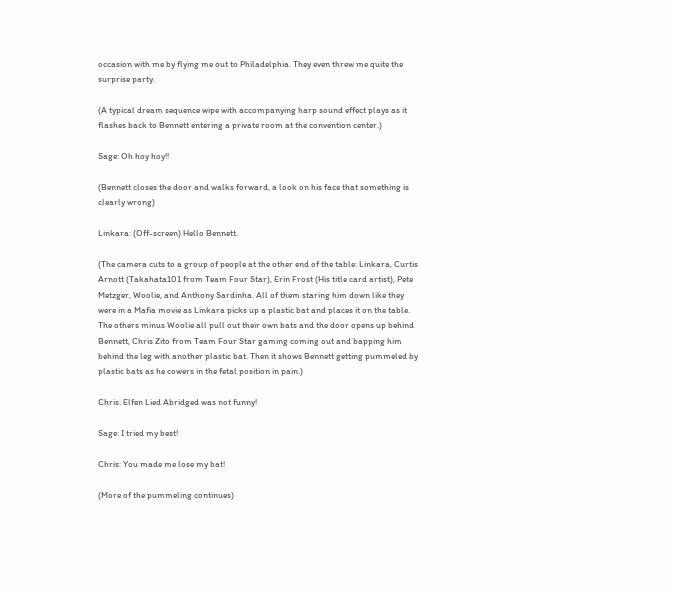occasion with me by flying me out to Philadelphia. They even threw me quite the surprise party.

(A typical dream sequence wipe with accompanying harp sound effect plays as it flashes back to Bennett entering a private room at the convention center.)

Sage: Oh hoy hoy!!

(Bennett closes the door and walks forward, a look on his face that something is clearly wrong)

Linkara: (Off-screen) Hello Bennett.

(The camera cuts to a group of people at the other end of the table: Linkara, Curtis Arnott (Takahata101 from Team Four Star), Erin Frost (His title card artist), Pete Metzger, Woolie, and Anthony Sardinha. All of them staring him down like they were in a Mafia movie as Linkara picks up a plastic bat and places it on the table. The others minus Woolie all pull out their own bats and the door opens up behind Bennett, Chris Zito from Team Four Star gaming coming out and bapping him behind the leg with another plastic bat. Then it shows Bennett getting pummeled by plastic bats as he cowers in the fetal position in pain.)

Chris: Elfen Lied Abridged was not funny!

Sage: I tried my best!

Chris: You made me lose my bat!

(More of the pummeling continues)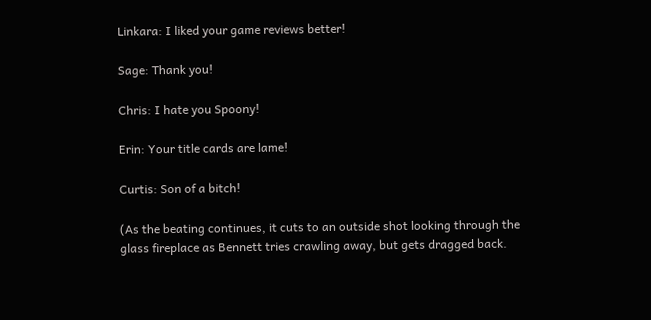Linkara: I liked your game reviews better!

Sage: Thank you!

Chris: I hate you Spoony!

Erin: Your title cards are lame!

Curtis: Son of a bitch!

(As the beating continues, it cuts to an outside shot looking through the glass fireplace as Bennett tries crawling away, but gets dragged back.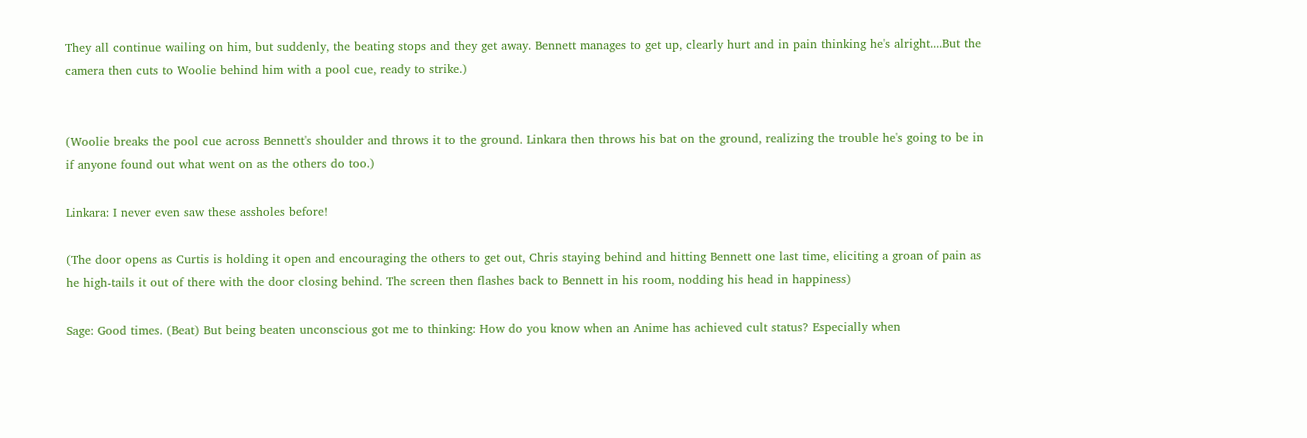They all continue wailing on him, but suddenly, the beating stops and they get away. Bennett manages to get up, clearly hurt and in pain thinking he's alright....But the camera then cuts to Woolie behind him with a pool cue, ready to strike.)


(Woolie breaks the pool cue across Bennett's shoulder and throws it to the ground. Linkara then throws his bat on the ground, realizing the trouble he's going to be in if anyone found out what went on as the others do too.)

Linkara: I never even saw these assholes before!

(The door opens as Curtis is holding it open and encouraging the others to get out, Chris staying behind and hitting Bennett one last time, eliciting a groan of pain as he high-tails it out of there with the door closing behind. The screen then flashes back to Bennett in his room, nodding his head in happiness)

Sage: Good times. (Beat) But being beaten unconscious got me to thinking: How do you know when an Anime has achieved cult status? Especially when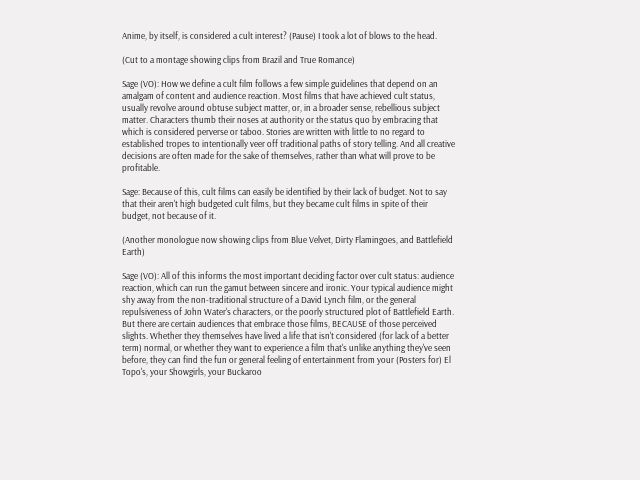Anime, by itself, is considered a cult interest? (Pause) I took a lot of blows to the head.

(Cut to a montage showing clips from Brazil and True Romance)

Sage (VO): How we define a cult film follows a few simple guidelines that depend on an amalgam of content and audience reaction. Most films that have achieved cult status, usually revolve around obtuse subject matter, or, in a broader sense, rebellious subject matter. Characters thumb their noses at authority or the status quo by embracing that which is considered perverse or taboo. Stories are written with little to no regard to established tropes to intentionally veer off traditional paths of story telling. And all creative decisions are often made for the sake of themselves, rather than what will prove to be profitable.

Sage: Because of this, cult films can easily be identified by their lack of budget. Not to say that their aren't high budgeted cult films, but they became cult films in spite of their budget, not because of it.

(Another monologue now showing clips from Blue Velvet, Dirty Flamingoes, and Battlefield Earth)

Sage (VO): All of this informs the most important deciding factor over cult status: audience reaction, which can run the gamut between sincere and ironic. Your typical audience might shy away from the non-traditional structure of a David Lynch film, or the general repulsiveness of John Water's characters, or the poorly structured plot of Battlefield Earth. But there are certain audiences that embrace those films, BECAUSE of those perceived slights. Whether they themselves have lived a life that isn't considered (for lack of a better term) normal, or whether they want to experience a film that's unlike anything they've seen before, they can find the fun or general feeling of entertainment from your (Posters for) El Topo's, your Showgirls, your Buckaroo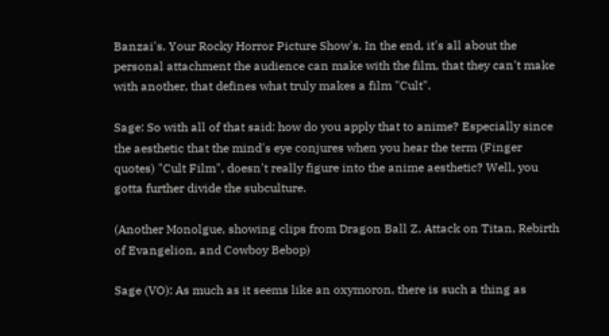Banzai's. Your Rocky Horror Picture Show's. In the end, it's all about the personal attachment the audience can make with the film, that they can't make with another, that defines what truly makes a film "Cult".

Sage: So with all of that said: how do you apply that to anime? Especially since the aesthetic that the mind's eye conjures when you hear the term (Finger quotes) "Cult Film", doesn't really figure into the anime aesthetic? Well, you gotta further divide the subculture.

(Another Monolgue, showing clips from Dragon Ball Z, Attack on Titan, Rebirth of Evangelion, and Cowboy Bebop)

Sage (VO): As much as it seems like an oxymoron, there is such a thing as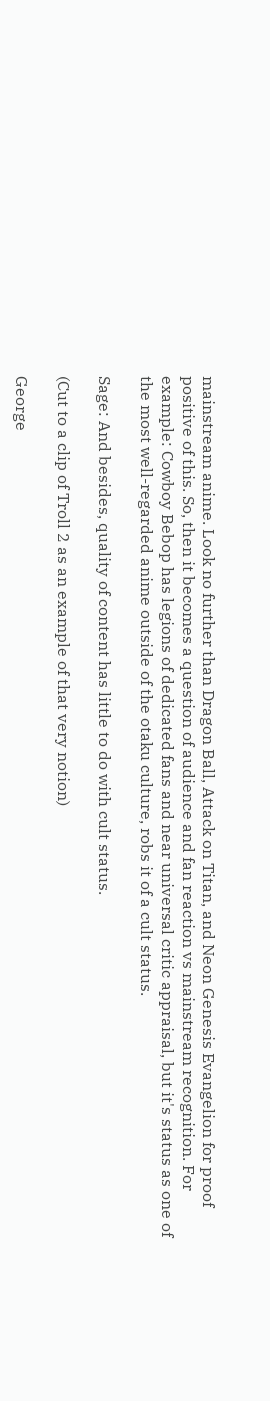mainstream anime. Look no further than Dragon Ball, Attack on Titan, and Neon Genesis Evangelion for proof positive of this. So, then it becomes a question of audience and fan reaction vs mainstream recognition. For example: Cowboy Bebop has legions of dedicated fans and near universal critic appraisal, but it's status as one of the most well-regarded anime outside of the otaku culture, robs it of a cult status.

Sage: And besides, quality of content has little to do with cult status.

(Cut to a clip of Troll 2 as an example of that very notion)

George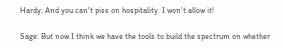Hardy: And you can't piss on hospitality. I won't allow it!

Sage: But now I think we have the tools to build the spectrum on whether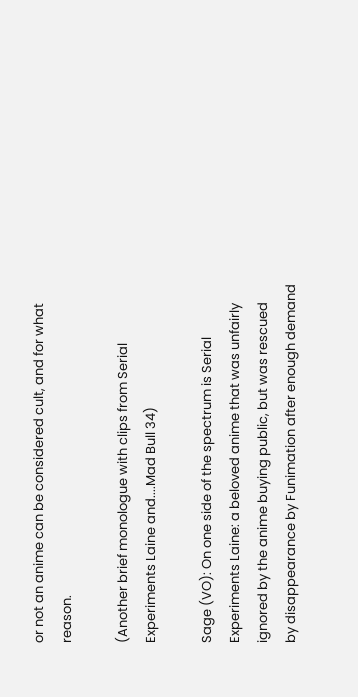or not an anime can be considered cult, and for what reason.

(Another brief monologue with clips from Serial Experiments Laine and....Mad Bull 34)

Sage (VO): On one side of the spectrum is Serial Experiments Laine: a beloved anime that was unfairly ignored by the anime buying public, but was rescued by disappearance by Funimation after enough demand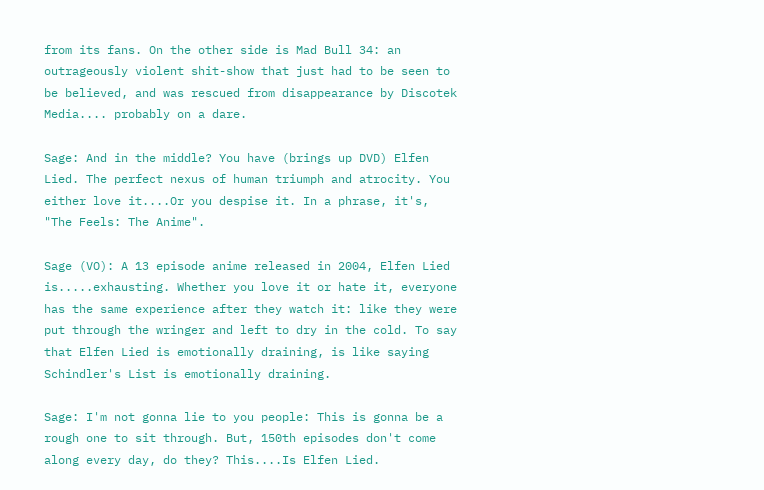from its fans. On the other side is Mad Bull 34: an outrageously violent shit-show that just had to be seen to be believed, and was rescued from disappearance by Discotek Media.... probably on a dare.

Sage: And in the middle? You have (brings up DVD) Elfen Lied. The perfect nexus of human triumph and atrocity. You either love it....Or you despise it. In a phrase, it's, "The Feels: The Anime".

Sage (VO): A 13 episode anime released in 2004, Elfen Lied is.....exhausting. Whether you love it or hate it, everyone has the same experience after they watch it: like they were put through the wringer and left to dry in the cold. To say that Elfen Lied is emotionally draining, is like saying Schindler's List is emotionally draining.

Sage: I'm not gonna lie to you people: This is gonna be a rough one to sit through. But, 150th episodes don't come along every day, do they? This....Is Elfen Lied.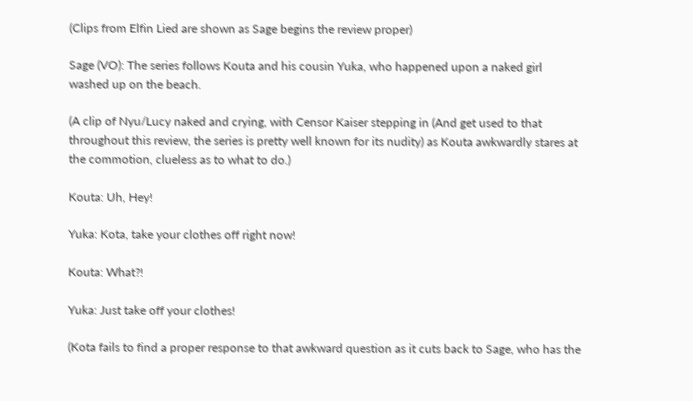(Clips from Elfin Lied are shown as Sage begins the review proper)

Sage (VO): The series follows Kouta and his cousin Yuka, who happened upon a naked girl washed up on the beach.

(A clip of Nyu/Lucy naked and crying, with Censor Kaiser stepping in (And get used to that throughout this review, the series is pretty well known for its nudity) as Kouta awkwardly stares at the commotion, clueless as to what to do.)

Kouta: Uh, Hey!

Yuka: Kota, take your clothes off right now!

Kouta: What?!

Yuka: Just take off your clothes!

(Kota fails to find a proper response to that awkward question as it cuts back to Sage, who has the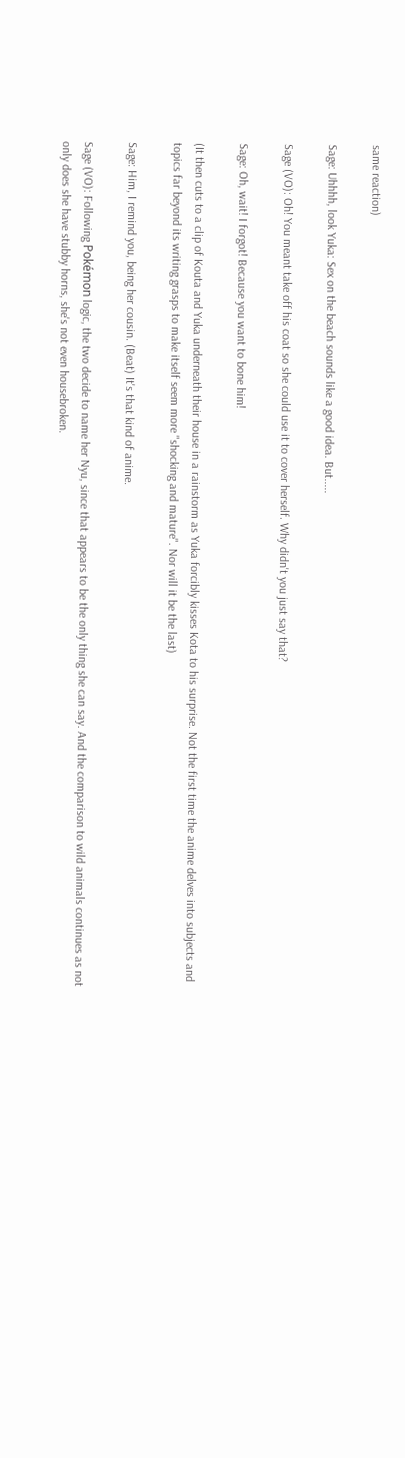same reaction)

Sage: Uhhhh, look Yuka: Sex on the beach sounds like a good idea. But.....

Sage (VO): Oh! You meant take off his coat so she could use it to cover herself. Why didn't you just say that?

Sage: Oh, wait! I forgot! Because you want to bone him!

(It then cuts to a clip of Kouta and Yuka underneath their house in a rainstorm as Yuka forcibly kisses Kota to his surprise. Not the first time the anime delves into subjects and topics far beyond its writing grasps to make itself seem more "shocking and mature". Nor will it be the last)

Sage: Him, I remind you, being her cousin. (Beat) It's that kind of anime.

Sage (VO): Following Pokémon logic, the two decide to name her Nyu, since that appears to be the only thing she can say. And the comparison to wild animals continues as not only does she have stubby horns, she's not even housebroken.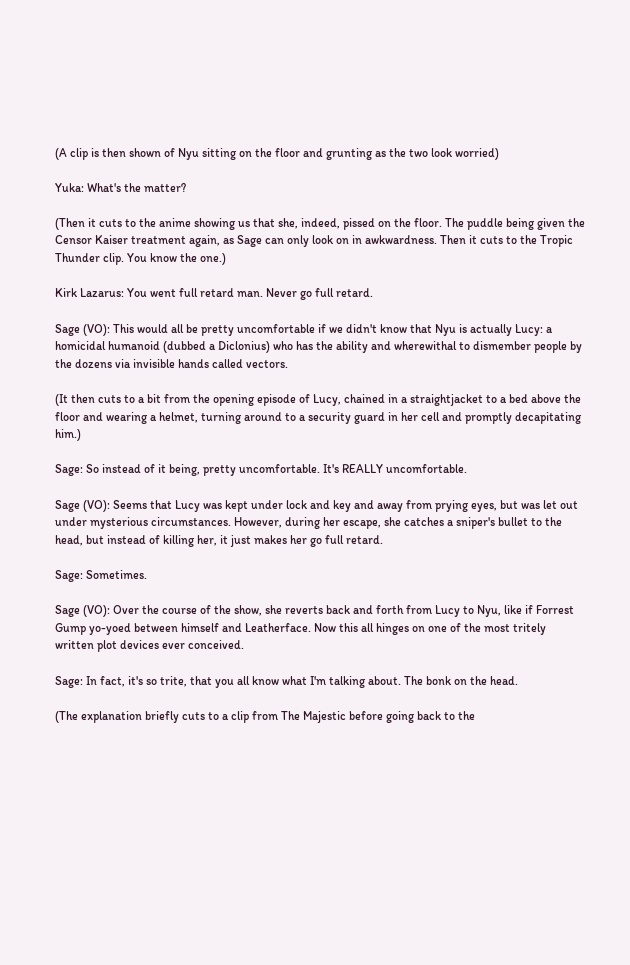(A clip is then shown of Nyu sitting on the floor and grunting as the two look worried)

Yuka: What's the matter?

(Then it cuts to the anime showing us that she, indeed, pissed on the floor. The puddle being given the Censor Kaiser treatment again, as Sage can only look on in awkwardness. Then it cuts to the Tropic Thunder clip. You know the one.)

Kirk Lazarus: You went full retard man. Never go full retard.

Sage (VO): This would all be pretty uncomfortable if we didn't know that Nyu is actually Lucy: a homicidal humanoid (dubbed a Diclonius) who has the ability and wherewithal to dismember people by the dozens via invisible hands called vectors.

(It then cuts to a bit from the opening episode of Lucy, chained in a straightjacket to a bed above the floor and wearing a helmet, turning around to a security guard in her cell and promptly decapitating him.)

Sage: So instead of it being, pretty uncomfortable. It's REALLY uncomfortable.

Sage (VO): Seems that Lucy was kept under lock and key and away from prying eyes, but was let out under mysterious circumstances. However, during her escape, she catches a sniper's bullet to the head, but instead of killing her, it just makes her go full retard.

Sage: Sometimes.

Sage (VO): Over the course of the show, she reverts back and forth from Lucy to Nyu, like if Forrest Gump yo-yoed between himself and Leatherface. Now this all hinges on one of the most tritely written plot devices ever conceived.

Sage: In fact, it's so trite, that you all know what I'm talking about. The bonk on the head.

(The explanation briefly cuts to a clip from The Majestic before going back to the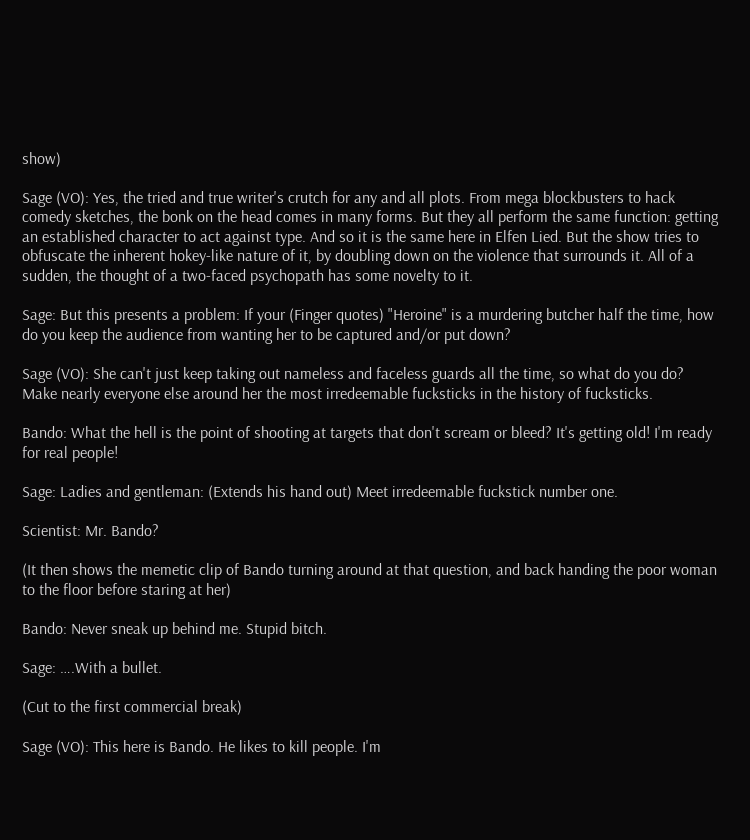show)

Sage (VO): Yes, the tried and true writer's crutch for any and all plots. From mega blockbusters to hack comedy sketches, the bonk on the head comes in many forms. But they all perform the same function: getting an established character to act against type. And so it is the same here in Elfen Lied. But the show tries to obfuscate the inherent hokey-like nature of it, by doubling down on the violence that surrounds it. All of a sudden, the thought of a two-faced psychopath has some novelty to it.

Sage: But this presents a problem: If your (Finger quotes) "Heroine" is a murdering butcher half the time, how do you keep the audience from wanting her to be captured and/or put down?

Sage (VO): She can't just keep taking out nameless and faceless guards all the time, so what do you do? Make nearly everyone else around her the most irredeemable fucksticks in the history of fucksticks.

Bando: What the hell is the point of shooting at targets that don't scream or bleed? It's getting old! I'm ready for real people!

Sage: Ladies and gentleman: (Extends his hand out) Meet irredeemable fuckstick number one.

Scientist: Mr. Bando?

(It then shows the memetic clip of Bando turning around at that question, and back handing the poor woman to the floor before staring at her)

Bando: Never sneak up behind me. Stupid bitch.

Sage: ….With a bullet.

(Cut to the first commercial break)

Sage (VO): This here is Bando. He likes to kill people. I'm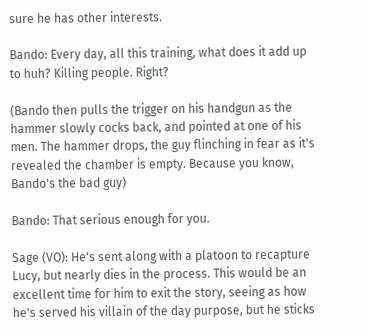sure he has other interests.

Bando: Every day, all this training, what does it add up to huh? Killing people. Right?

(Bando then pulls the trigger on his handgun as the hammer slowly cocks back, and pointed at one of his men. The hammer drops, the guy flinching in fear as it's revealed the chamber is empty. Because you know, Bando's the bad guy)

Bando: That serious enough for you.

Sage (VO): He's sent along with a platoon to recapture Lucy, but nearly dies in the process. This would be an excellent time for him to exit the story, seeing as how he's served his villain of the day purpose, but he sticks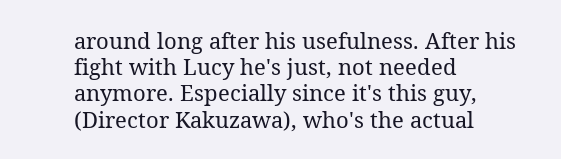around long after his usefulness. After his fight with Lucy he's just, not needed anymore. Especially since it's this guy, (Director Kakuzawa), who's the actual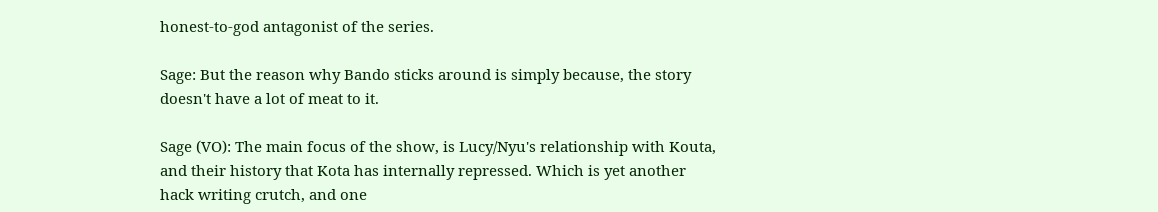honest-to-god antagonist of the series.

Sage: But the reason why Bando sticks around is simply because, the story doesn't have a lot of meat to it.

Sage (VO): The main focus of the show, is Lucy/Nyu's relationship with Kouta, and their history that Kota has internally repressed. Which is yet another hack writing crutch, and one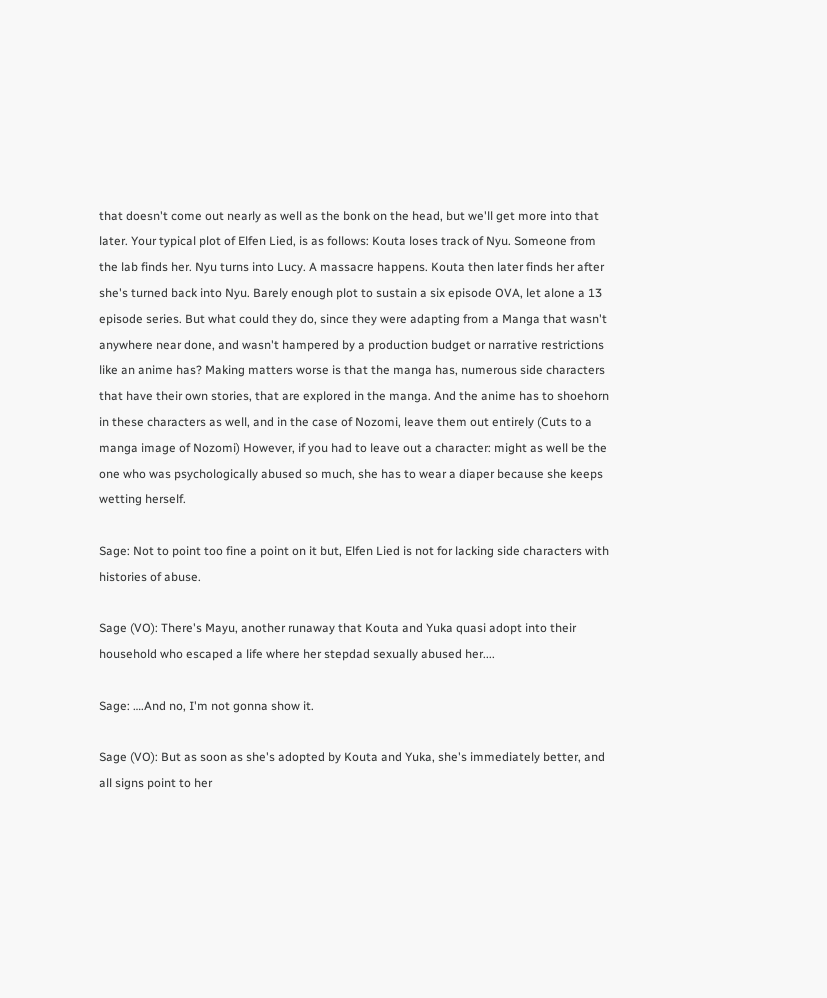that doesn't come out nearly as well as the bonk on the head, but we'll get more into that later. Your typical plot of Elfen Lied, is as follows: Kouta loses track of Nyu. Someone from the lab finds her. Nyu turns into Lucy. A massacre happens. Kouta then later finds her after she's turned back into Nyu. Barely enough plot to sustain a six episode OVA, let alone a 13 episode series. But what could they do, since they were adapting from a Manga that wasn't anywhere near done, and wasn't hampered by a production budget or narrative restrictions like an anime has? Making matters worse is that the manga has, numerous side characters that have their own stories, that are explored in the manga. And the anime has to shoehorn in these characters as well, and in the case of Nozomi, leave them out entirely (Cuts to a manga image of Nozomi) However, if you had to leave out a character: might as well be the one who was psychologically abused so much, she has to wear a diaper because she keeps wetting herself.

Sage: Not to point too fine a point on it but, Elfen Lied is not for lacking side characters with histories of abuse.

Sage (VO): There's Mayu, another runaway that Kouta and Yuka quasi adopt into their household who escaped a life where her stepdad sexually abused her....

Sage: ….And no, I'm not gonna show it.

Sage (VO): But as soon as she's adopted by Kouta and Yuka, she's immediately better, and all signs point to her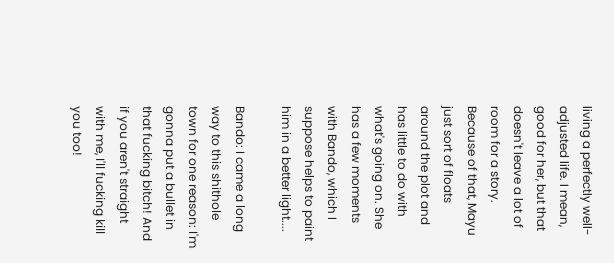living a perfectly well-adjusted life. I mean, good for her, but that doesn't leave a lot of room for a story. Because of that, Mayu just sort of floats around the plot and has little to do with what's going on. She has a few moments with Bando, which I suppose helps to paint him in a better light....

Bando: I came a long way to this shithole town for one reason: I'm gonna put a bullet in that fucking bitch! And if you aren't straight with me, I'll fucking kill you too!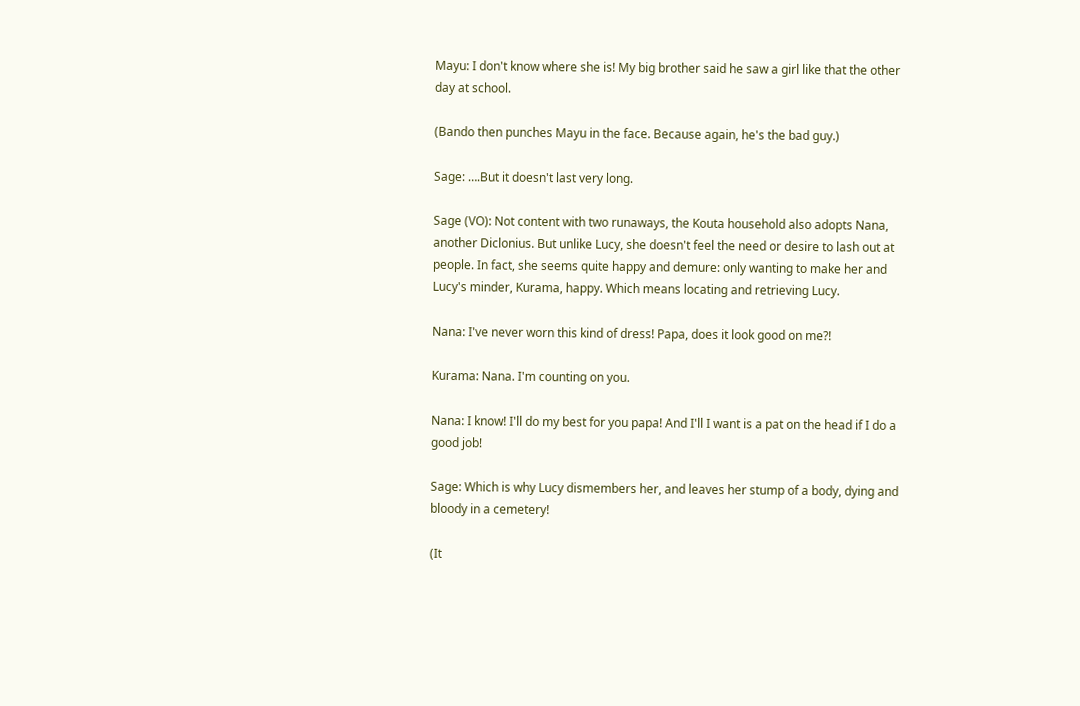Mayu: I don't know where she is! My big brother said he saw a girl like that the other day at school.

(Bando then punches Mayu in the face. Because again, he's the bad guy.)

Sage: ….But it doesn't last very long.

Sage (VO): Not content with two runaways, the Kouta household also adopts Nana, another Diclonius. But unlike Lucy, she doesn't feel the need or desire to lash out at people. In fact, she seems quite happy and demure: only wanting to make her and Lucy's minder, Kurama, happy. Which means locating and retrieving Lucy.

Nana: I've never worn this kind of dress! Papa, does it look good on me?!

Kurama: Nana. I'm counting on you.

Nana: I know! I'll do my best for you papa! And I'll I want is a pat on the head if I do a good job!

Sage: Which is why Lucy dismembers her, and leaves her stump of a body, dying and bloody in a cemetery!

(It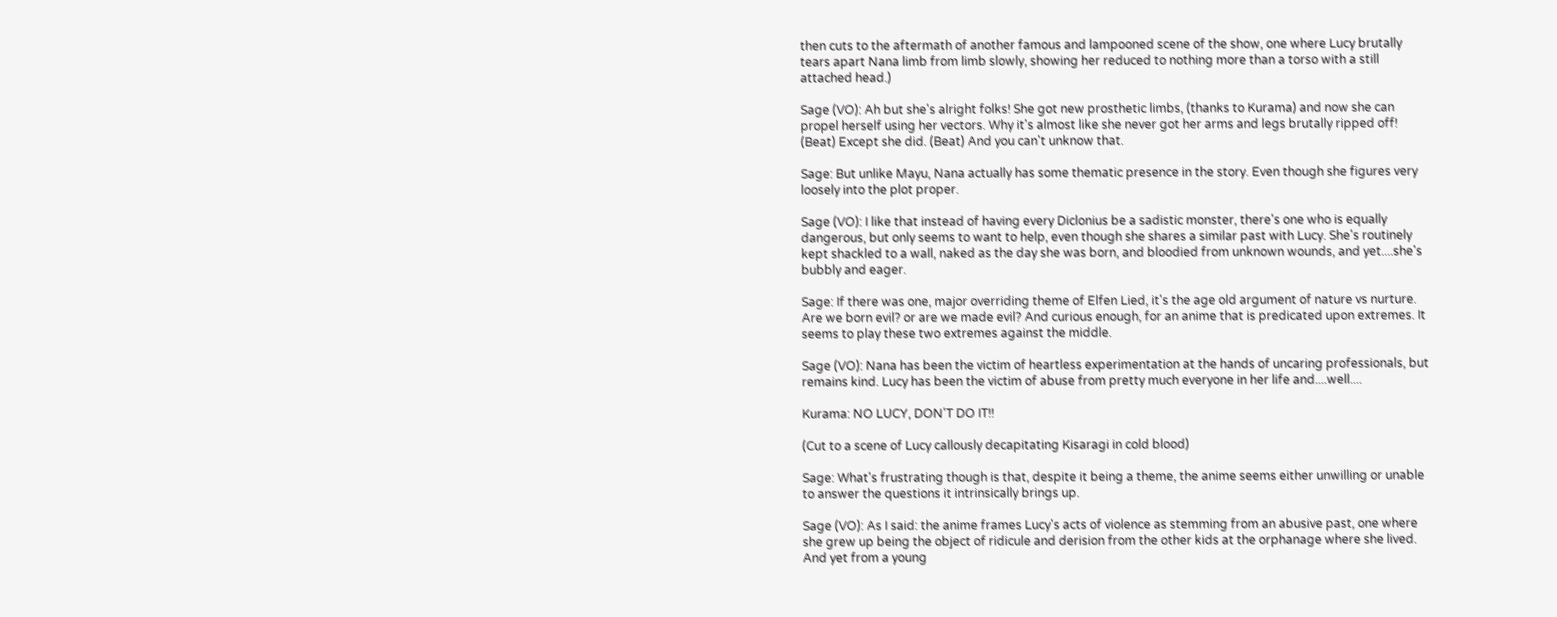then cuts to the aftermath of another famous and lampooned scene of the show, one where Lucy brutally tears apart Nana limb from limb slowly, showing her reduced to nothing more than a torso with a still attached head.)

Sage (VO): Ah but she's alright folks! She got new prosthetic limbs, (thanks to Kurama) and now she can propel herself using her vectors. Why it's almost like she never got her arms and legs brutally ripped off! (Beat) Except she did. (Beat) And you can't unknow that.

Sage: But unlike Mayu, Nana actually has some thematic presence in the story. Even though she figures very loosely into the plot proper.

Sage (VO): I like that instead of having every Diclonius be a sadistic monster, there's one who is equally dangerous, but only seems to want to help, even though she shares a similar past with Lucy. She's routinely kept shackled to a wall, naked as the day she was born, and bloodied from unknown wounds, and yet....she's bubbly and eager.

Sage: If there was one, major overriding theme of Elfen Lied, it's the age old argument of nature vs nurture. Are we born evil? or are we made evil? And curious enough, for an anime that is predicated upon extremes. It seems to play these two extremes against the middle.

Sage (VO): Nana has been the victim of heartless experimentation at the hands of uncaring professionals, but remains kind. Lucy has been the victim of abuse from pretty much everyone in her life and....well....

Kurama: NO LUCY, DON'T DO IT!!

(Cut to a scene of Lucy callously decapitating Kisaragi in cold blood)

Sage: What's frustrating though is that, despite it being a theme, the anime seems either unwilling or unable to answer the questions it intrinsically brings up.

Sage (VO): As I said: the anime frames Lucy's acts of violence as stemming from an abusive past, one where she grew up being the object of ridicule and derision from the other kids at the orphanage where she lived. And yet from a young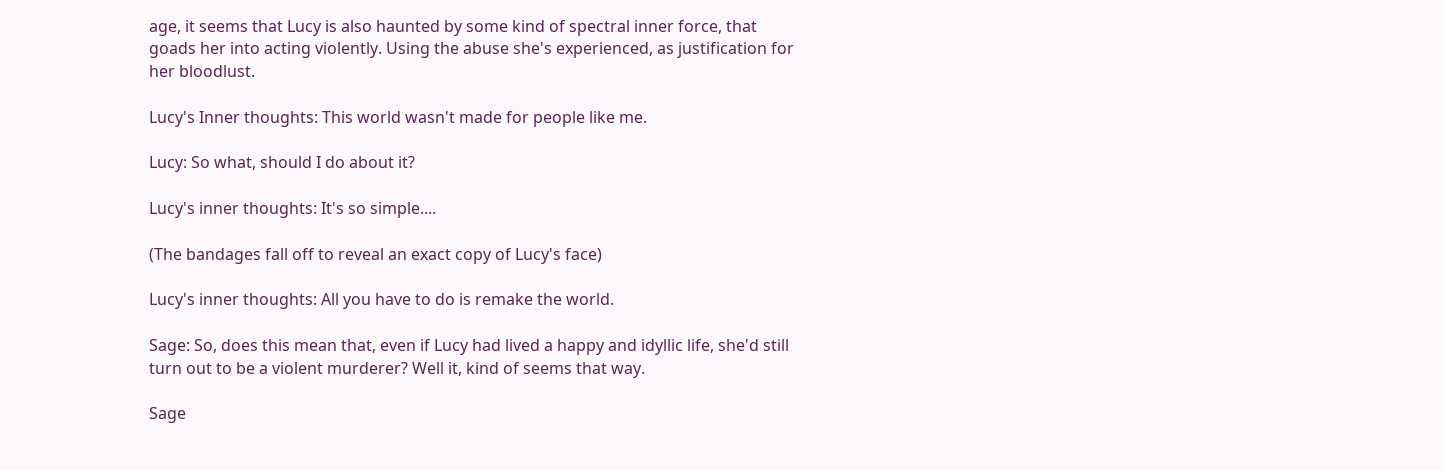age, it seems that Lucy is also haunted by some kind of spectral inner force, that goads her into acting violently. Using the abuse she's experienced, as justification for her bloodlust.

Lucy's Inner thoughts: This world wasn't made for people like me.

Lucy: So what, should I do about it?

Lucy's inner thoughts: It's so simple....

(The bandages fall off to reveal an exact copy of Lucy's face)

Lucy's inner thoughts: All you have to do is remake the world.

Sage: So, does this mean that, even if Lucy had lived a happy and idyllic life, she'd still turn out to be a violent murderer? Well it, kind of seems that way.

Sage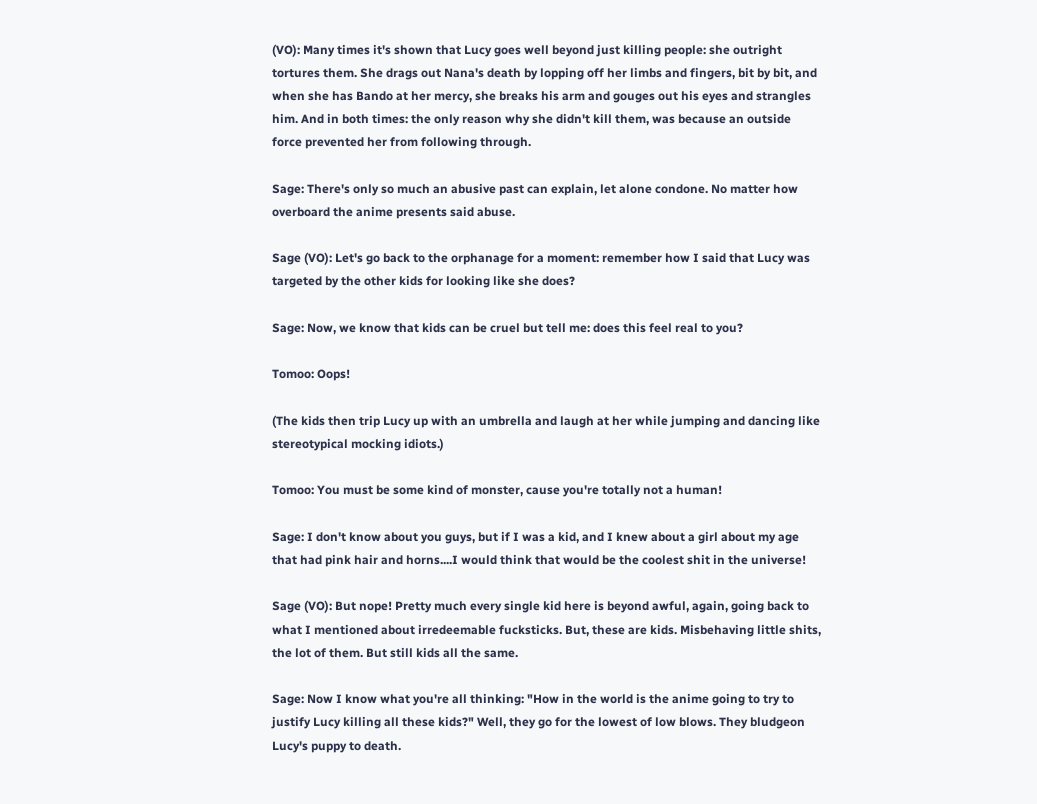(VO): Many times it's shown that Lucy goes well beyond just killing people: she outright tortures them. She drags out Nana's death by lopping off her limbs and fingers, bit by bit, and when she has Bando at her mercy, she breaks his arm and gouges out his eyes and strangles him. And in both times: the only reason why she didn't kill them, was because an outside force prevented her from following through.

Sage: There's only so much an abusive past can explain, let alone condone. No matter how overboard the anime presents said abuse.

Sage (VO): Let's go back to the orphanage for a moment: remember how I said that Lucy was targeted by the other kids for looking like she does?

Sage: Now, we know that kids can be cruel but tell me: does this feel real to you?

Tomoo: Oops!

(The kids then trip Lucy up with an umbrella and laugh at her while jumping and dancing like stereotypical mocking idiots.)

Tomoo: You must be some kind of monster, cause you're totally not a human!

Sage: I don't know about you guys, but if I was a kid, and I knew about a girl about my age that had pink hair and horns....I would think that would be the coolest shit in the universe!

Sage (VO): But nope! Pretty much every single kid here is beyond awful, again, going back to what I mentioned about irredeemable fucksticks. But, these are kids. Misbehaving little shits, the lot of them. But still kids all the same.

Sage: Now I know what you're all thinking: "How in the world is the anime going to try to justify Lucy killing all these kids?" Well, they go for the lowest of low blows. They bludgeon Lucy's puppy to death.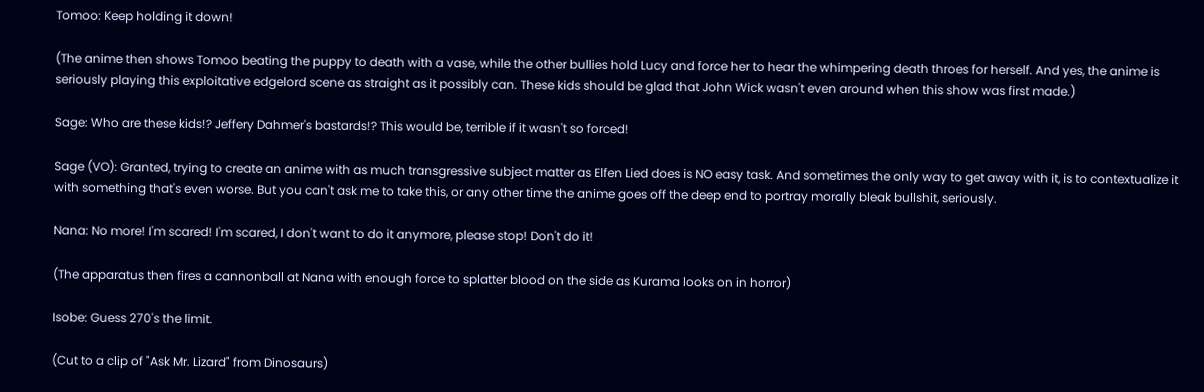Tomoo: Keep holding it down!

(The anime then shows Tomoo beating the puppy to death with a vase, while the other bullies hold Lucy and force her to hear the whimpering death throes for herself. And yes, the anime is seriously playing this exploitative edgelord scene as straight as it possibly can. These kids should be glad that John Wick wasn't even around when this show was first made.)

Sage: Who are these kids!? Jeffery Dahmer's bastards!? This would be, terrible if it wasn't so forced!

Sage (VO): Granted, trying to create an anime with as much transgressive subject matter as Elfen Lied does is NO easy task. And sometimes the only way to get away with it, is to contextualize it with something that's even worse. But you can't ask me to take this, or any other time the anime goes off the deep end to portray morally bleak bullshit, seriously.

Nana: No more! I'm scared! I'm scared, I don't want to do it anymore, please stop! Don't do it!

(The apparatus then fires a cannonball at Nana with enough force to splatter blood on the side as Kurama looks on in horror)

Isobe: Guess 270's the limit.

(Cut to a clip of "Ask Mr. Lizard" from Dinosaurs)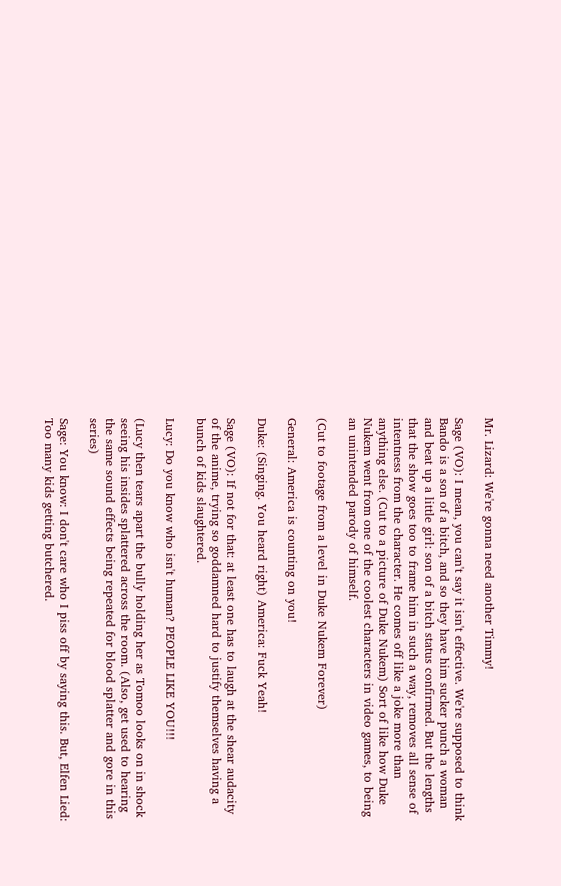Mr. Lizard: We're gonna need another Timmy!

Sage (VO): I mean, you can't say it isn't effective. We're supposed to think Bando is a son of a bitch, and so they have him sucker punch a woman and beat up a little girl: son of a bitch status confirmed. But the lengths that the show goes too to frame him in such a way, removes all sense of intentness from the character. He comes off like a joke more than anything else. (Cut to a picture of Duke Nukem) Sort of like how Duke Nukem went from one of the coolest characters in video games, to being an unintended parody of himself.

(Cut to footage from a level in Duke Nukem Forever)

General: America is counting on you!

Duke: (Singing. You heard right) America: Fuck Yeah!

Sage (VO): If not for that: at least one has to laugh at the shear audacity of the anime, trying so goddamned hard to justify themselves having a bunch of kids slaughtered.

Lucy: Do you know who isn't human? PEOPLE LIKE YOU!!!

(Lucy then tears apart the bully holding her as Tomoo looks on in shock seeing his insides splattered across the room. (Also, get used to hearing the same sound effects being repeated for blood splatter and gore in this series)

Sage: You know: I don't care who I piss off by saying this. But, Elfen Lied: Too many kids getting butchered.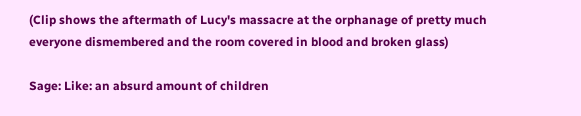(Clip shows the aftermath of Lucy's massacre at the orphanage of pretty much everyone dismembered and the room covered in blood and broken glass)

Sage: Like: an absurd amount of children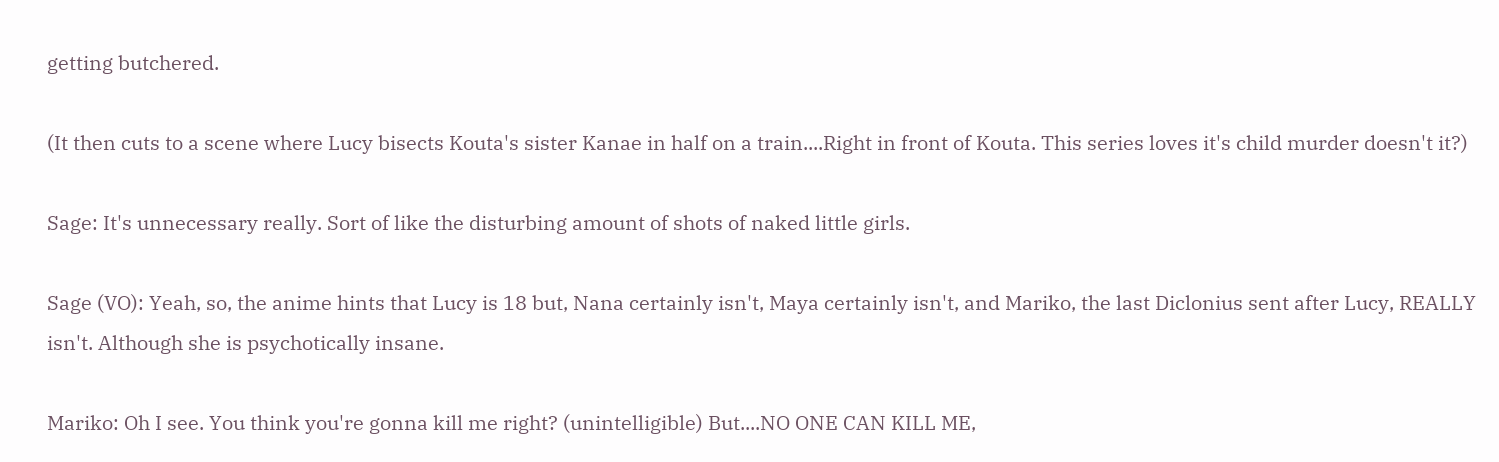getting butchered.

(It then cuts to a scene where Lucy bisects Kouta's sister Kanae in half on a train....Right in front of Kouta. This series loves it's child murder doesn't it?)

Sage: It's unnecessary really. Sort of like the disturbing amount of shots of naked little girls.

Sage (VO): Yeah, so, the anime hints that Lucy is 18 but, Nana certainly isn't, Maya certainly isn't, and Mariko, the last Diclonius sent after Lucy, REALLY isn't. Although she is psychotically insane.

Mariko: Oh I see. You think you're gonna kill me right? (unintelligible) But....NO ONE CAN KILL ME,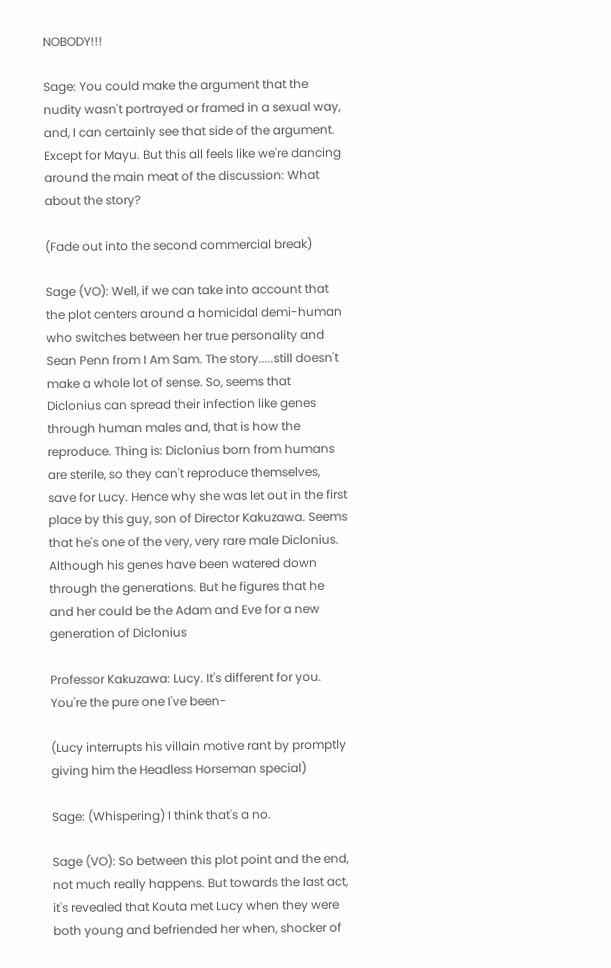NOBODY!!!

Sage: You could make the argument that the nudity wasn't portrayed or framed in a sexual way, and, I can certainly see that side of the argument. Except for Mayu. But this all feels like we're dancing around the main meat of the discussion: What about the story?

(Fade out into the second commercial break)

Sage (VO): Well, if we can take into account that the plot centers around a homicidal demi-human who switches between her true personality and Sean Penn from I Am Sam. The story.....still doesn't make a whole lot of sense. So, seems that Diclonius can spread their infection like genes through human males and, that is how the reproduce. Thing is: Diclonius born from humans are sterile, so they can't reproduce themselves, save for Lucy. Hence why she was let out in the first place by this guy, son of Director Kakuzawa. Seems that he's one of the very, very rare male Diclonius. Although his genes have been watered down through the generations. But he figures that he and her could be the Adam and Eve for a new generation of Diclonius

Professor Kakuzawa: Lucy. It's different for you. You're the pure one I've been-

(Lucy interrupts his villain motive rant by promptly giving him the Headless Horseman special)

Sage: (Whispering) I think that's a no.

Sage (VO): So between this plot point and the end, not much really happens. But towards the last act, it's revealed that Kouta met Lucy when they were both young and befriended her when, shocker of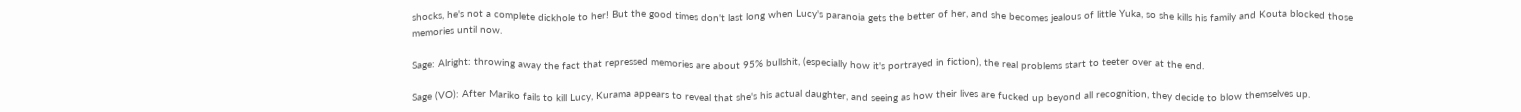shocks, he's not a complete dickhole to her! But the good times don't last long when Lucy's paranoia gets the better of her, and she becomes jealous of little Yuka, so she kills his family and Kouta blocked those memories until now.

Sage: Alright: throwing away the fact that repressed memories are about 95% bullshit, (especially how it's portrayed in fiction), the real problems start to teeter over at the end.

Sage (VO): After Mariko fails to kill Lucy, Kurama appears to reveal that she's his actual daughter, and seeing as how their lives are fucked up beyond all recognition, they decide to blow themselves up.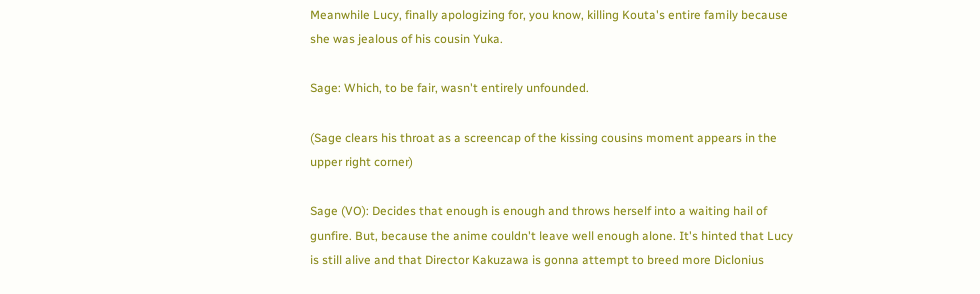Meanwhile Lucy, finally apologizing for, you know, killing Kouta's entire family because she was jealous of his cousin Yuka.

Sage: Which, to be fair, wasn't entirely unfounded.

(Sage clears his throat as a screencap of the kissing cousins moment appears in the upper right corner)

Sage (VO): Decides that enough is enough and throws herself into a waiting hail of gunfire. But, because the anime couldn't leave well enough alone. It's hinted that Lucy is still alive and that Director Kakuzawa is gonna attempt to breed more Diclonius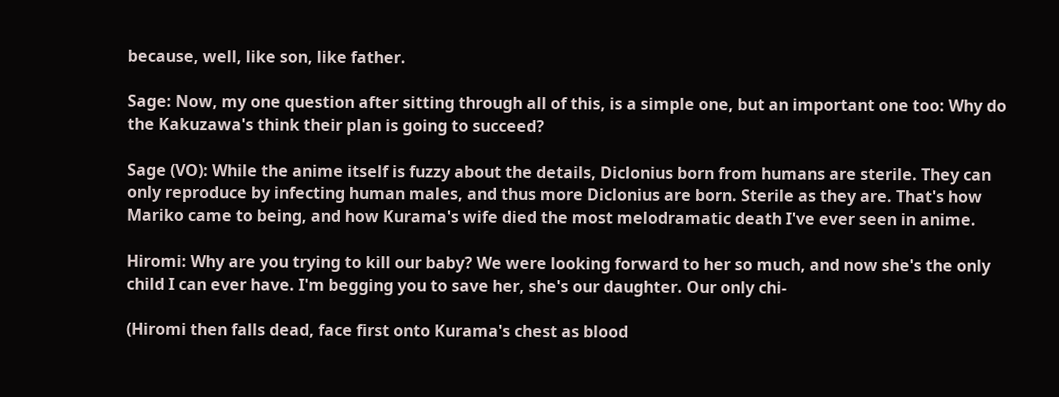because, well, like son, like father.

Sage: Now, my one question after sitting through all of this, is a simple one, but an important one too: Why do the Kakuzawa's think their plan is going to succeed?

Sage (VO): While the anime itself is fuzzy about the details, Diclonius born from humans are sterile. They can only reproduce by infecting human males, and thus more Diclonius are born. Sterile as they are. That's how Mariko came to being, and how Kurama's wife died the most melodramatic death I've ever seen in anime.

Hiromi: Why are you trying to kill our baby? We were looking forward to her so much, and now she's the only child I can ever have. I'm begging you to save her, she's our daughter. Our only chi-

(Hiromi then falls dead, face first onto Kurama's chest as blood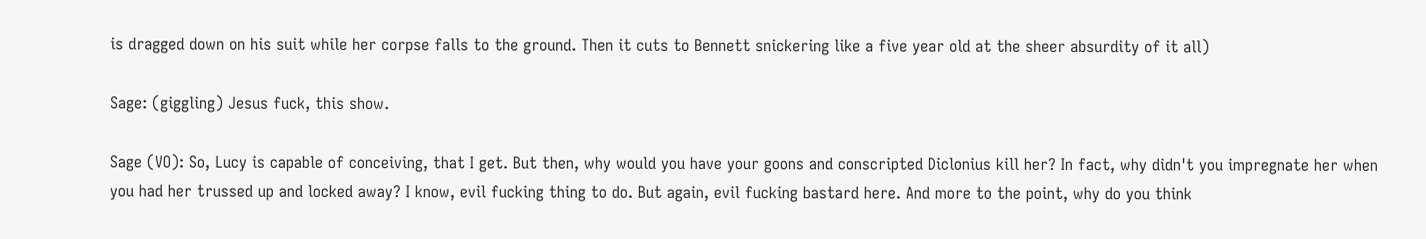is dragged down on his suit while her corpse falls to the ground. Then it cuts to Bennett snickering like a five year old at the sheer absurdity of it all)

Sage: (giggling) Jesus fuck, this show.

Sage (VO): So, Lucy is capable of conceiving, that I get. But then, why would you have your goons and conscripted Diclonius kill her? In fact, why didn't you impregnate her when you had her trussed up and locked away? I know, evil fucking thing to do. But again, evil fucking bastard here. And more to the point, why do you think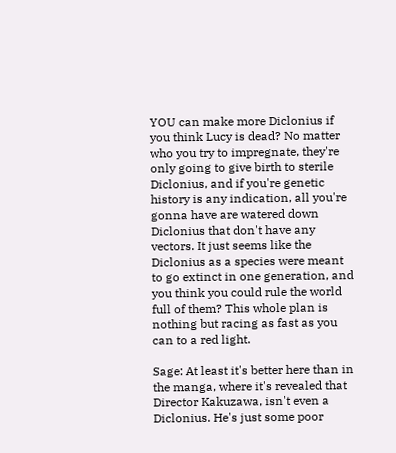YOU can make more Diclonius if you think Lucy is dead? No matter who you try to impregnate, they're only going to give birth to sterile Diclonius, and if you're genetic history is any indication, all you're gonna have are watered down Diclonius that don't have any vectors. It just seems like the Diclonius as a species were meant to go extinct in one generation, and you think you could rule the world full of them? This whole plan is nothing but racing as fast as you can to a red light.

Sage: At least it's better here than in the manga, where it's revealed that Director Kakuzawa, isn't even a Diclonius. He's just some poor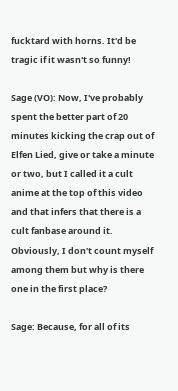fucktard with horns. It'd be tragic if it wasn't so funny!

Sage (VO): Now, I've probably spent the better part of 20 minutes kicking the crap out of Elfen Lied, give or take a minute or two, but I called it a cult anime at the top of this video and that infers that there is a cult fanbase around it. Obviously, I don't count myself among them but why is there one in the first place?

Sage: Because, for all of its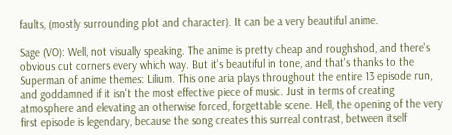faults, (mostly surrounding plot and character). It can be a very beautiful anime.

Sage (VO): Well, not visually speaking. The anime is pretty cheap and roughshod, and there's obvious cut corners every which way. But it's beautiful in tone, and that's thanks to the Superman of anime themes: Lilium. This one aria plays throughout the entire 13 episode run, and goddamned if it isn't the most effective piece of music. Just in terms of creating atmosphere and elevating an otherwise forced, forgettable scene. Hell, the opening of the very first episode is legendary, because the song creates this surreal contrast, between itself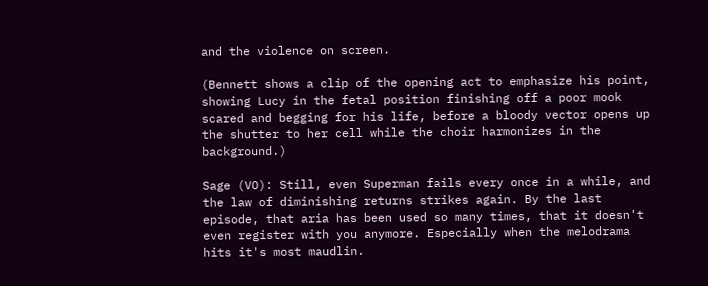and the violence on screen.

(Bennett shows a clip of the opening act to emphasize his point, showing Lucy in the fetal position finishing off a poor mook scared and begging for his life, before a bloody vector opens up the shutter to her cell while the choir harmonizes in the background.)

Sage (VO): Still, even Superman fails every once in a while, and the law of diminishing returns strikes again. By the last episode, that aria has been used so many times, that it doesn't even register with you anymore. Especially when the melodrama hits it's most maudlin.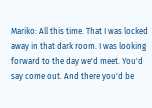Mariko: All this time. That I was locked away in that dark room. I was looking forward to the day we'd meet. You'd say come out. And there you'd be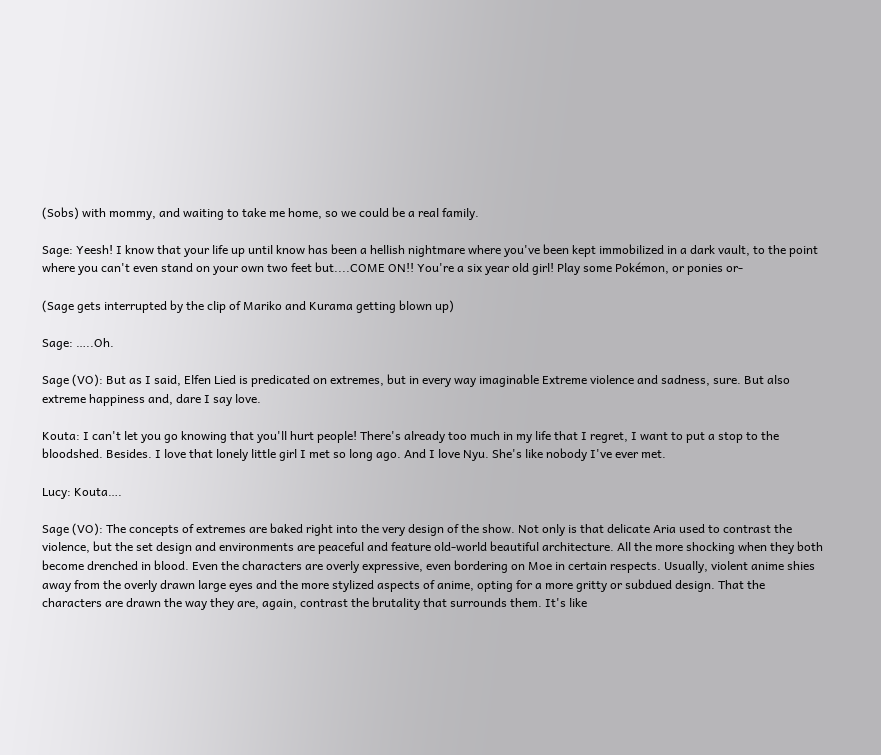(Sobs) with mommy, and waiting to take me home, so we could be a real family.

Sage: Yeesh! I know that your life up until know has been a hellish nightmare where you've been kept immobilized in a dark vault, to the point where you can't even stand on your own two feet but....COME ON!! You're a six year old girl! Play some Pokémon, or ponies or-

(Sage gets interrupted by the clip of Mariko and Kurama getting blown up)

Sage: …..Oh.

Sage (VO): But as I said, Elfen Lied is predicated on extremes, but in every way imaginable Extreme violence and sadness, sure. But also extreme happiness and, dare I say love.

Kouta: I can't let you go knowing that you'll hurt people! There's already too much in my life that I regret, I want to put a stop to the bloodshed. Besides. I love that lonely little girl I met so long ago. And I love Nyu. She's like nobody I've ever met.

Lucy: Kouta….

Sage (VO): The concepts of extremes are baked right into the very design of the show. Not only is that delicate Aria used to contrast the violence, but the set design and environments are peaceful and feature old-world beautiful architecture. All the more shocking when they both become drenched in blood. Even the characters are overly expressive, even bordering on Moe in certain respects. Usually, violent anime shies away from the overly drawn large eyes and the more stylized aspects of anime, opting for a more gritty or subdued design. That the characters are drawn the way they are, again, contrast the brutality that surrounds them. It's like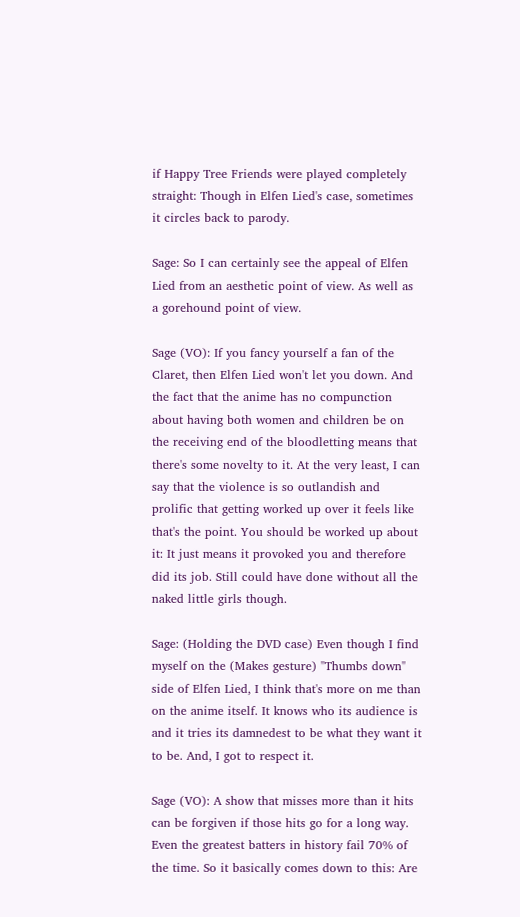if Happy Tree Friends were played completely straight: Though in Elfen Lied's case, sometimes it circles back to parody.

Sage: So I can certainly see the appeal of Elfen Lied from an aesthetic point of view. As well as a gorehound point of view.

Sage (VO): If you fancy yourself a fan of the Claret, then Elfen Lied won't let you down. And the fact that the anime has no compunction about having both women and children be on the receiving end of the bloodletting means that there's some novelty to it. At the very least, I can say that the violence is so outlandish and prolific that getting worked up over it feels like that's the point. You should be worked up about it: It just means it provoked you and therefore did its job. Still could have done without all the naked little girls though.

Sage: (Holding the DVD case) Even though I find myself on the (Makes gesture) "Thumbs down" side of Elfen Lied, I think that's more on me than on the anime itself. It knows who its audience is and it tries its damnedest to be what they want it to be. And, I got to respect it.

Sage (VO): A show that misses more than it hits can be forgiven if those hits go for a long way. Even the greatest batters in history fail 70% of the time. So it basically comes down to this: Are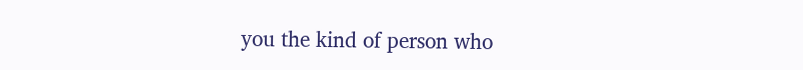you the kind of person who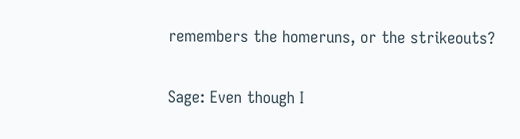remembers the homeruns, or the strikeouts?

Sage: Even though I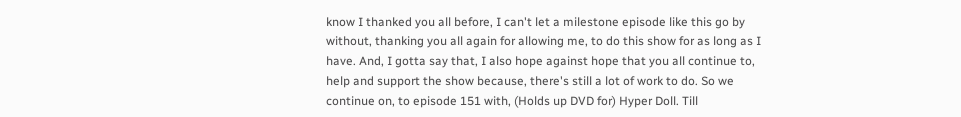know I thanked you all before, I can't let a milestone episode like this go by without, thanking you all again for allowing me, to do this show for as long as I have. And, I gotta say that, I also hope against hope that you all continue to, help and support the show because, there's still a lot of work to do. So we continue on, to episode 151 with, (Holds up DVD for) Hyper Doll. Till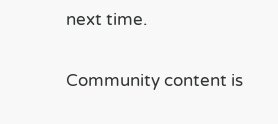next time.

Community content is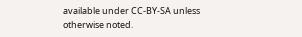available under CC-BY-SA unless otherwise noted.